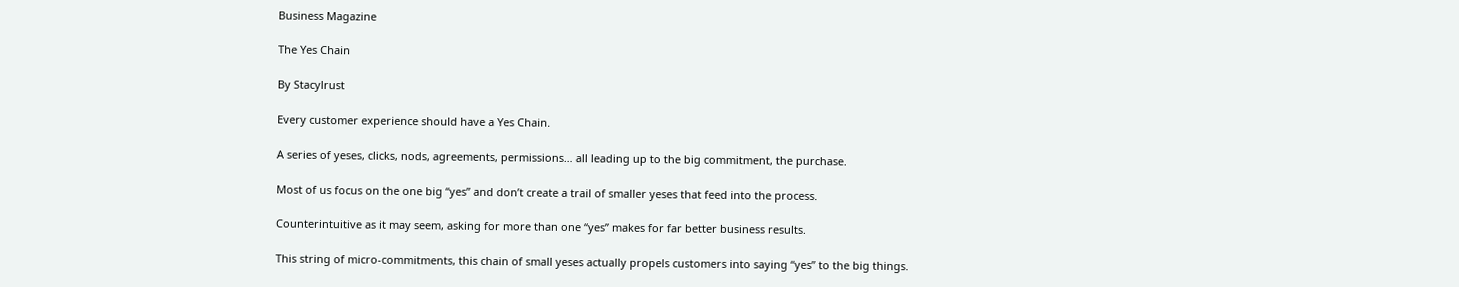Business Magazine

The Yes Chain

By Stacylrust

Every customer experience should have a Yes Chain.

A series of yeses, clicks, nods, agreements, permissions… all leading up to the big commitment, the purchase.

Most of us focus on the one big “yes” and don’t create a trail of smaller yeses that feed into the process.

Counterintuitive as it may seem, asking for more than one “yes” makes for far better business results.

This string of micro-commitments, this chain of small yeses actually propels customers into saying “yes” to the big things.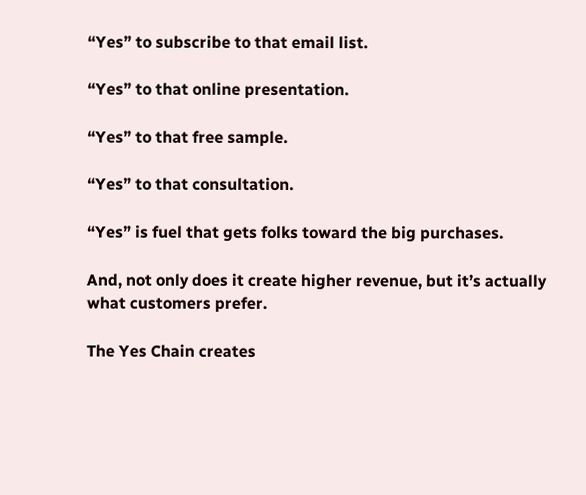“Yes” to subscribe to that email list.

“Yes” to that online presentation.

“Yes” to that free sample.

“Yes” to that consultation.

“Yes” is fuel that gets folks toward the big purchases.

And, not only does it create higher revenue, but it’s actually what customers prefer.

The Yes Chain creates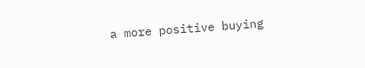a more positive buying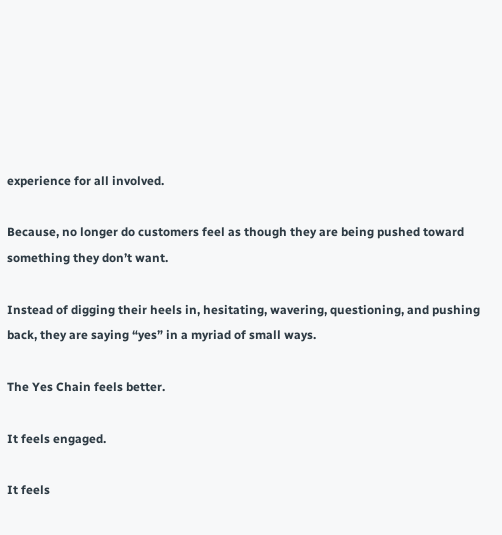experience for all involved.

Because, no longer do customers feel as though they are being pushed toward something they don’t want.

Instead of digging their heels in, hesitating, wavering, questioning, and pushing back, they are saying “yes” in a myriad of small ways.

The Yes Chain feels better.

It feels engaged.

It feels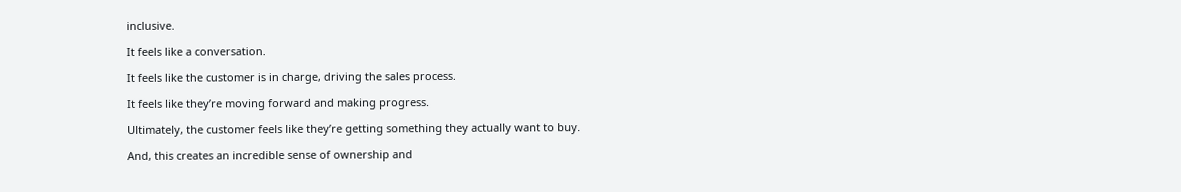inclusive.

It feels like a conversation.

It feels like the customer is in charge, driving the sales process.

It feels like they’re moving forward and making progress.

Ultimately, the customer feels like they’re getting something they actually want to buy.

And, this creates an incredible sense of ownership and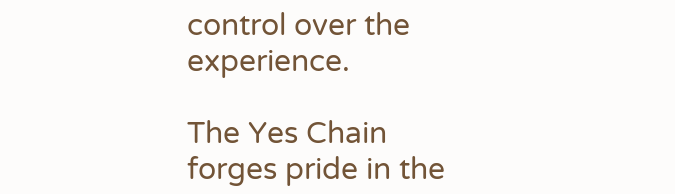control over the experience.

The Yes Chain forges pride in the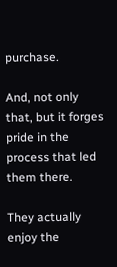purchase.

And, not only that, but it forges pride in the process that led them there.

They actually enjoy the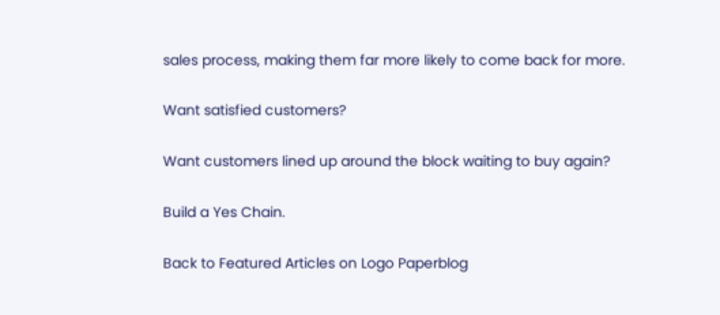sales process, making them far more likely to come back for more.

Want satisfied customers?

Want customers lined up around the block waiting to buy again?

Build a Yes Chain.

Back to Featured Articles on Logo Paperblog